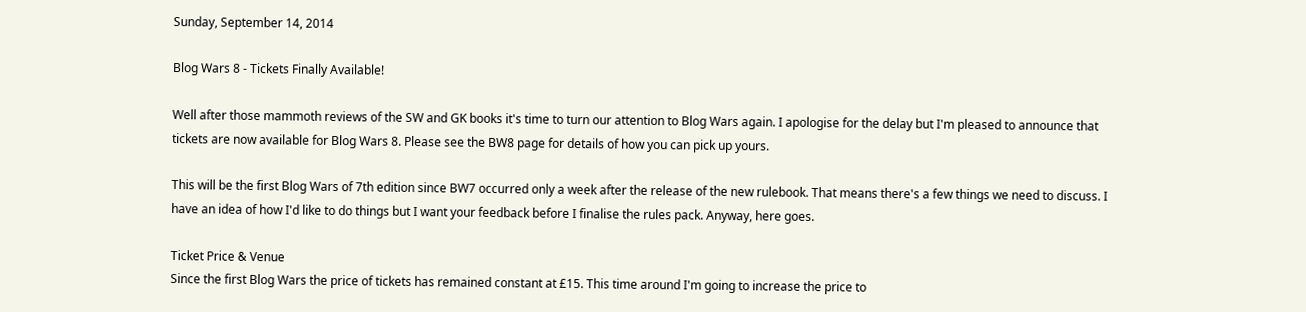Sunday, September 14, 2014

Blog Wars 8 - Tickets Finally Available!

Well after those mammoth reviews of the SW and GK books it's time to turn our attention to Blog Wars again. I apologise for the delay but I'm pleased to announce that tickets are now available for Blog Wars 8. Please see the BW8 page for details of how you can pick up yours.

This will be the first Blog Wars of 7th edition since BW7 occurred only a week after the release of the new rulebook. That means there's a few things we need to discuss. I have an idea of how I'd like to do things but I want your feedback before I finalise the rules pack. Anyway, here goes.

Ticket Price & Venue
Since the first Blog Wars the price of tickets has remained constant at £15. This time around I'm going to increase the price to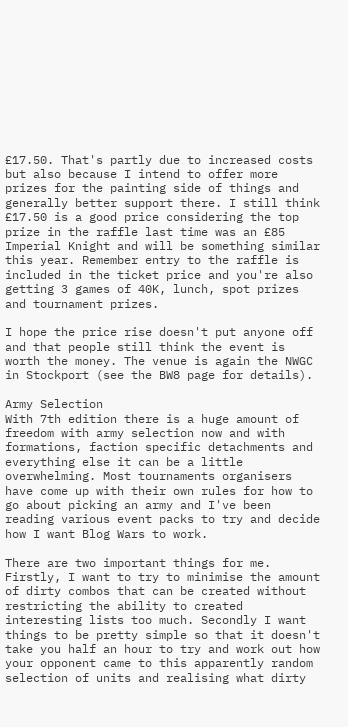£17.50. That's partly due to increased costs but also because I intend to offer more prizes for the painting side of things and generally better support there. I still think £17.50 is a good price considering the top prize in the raffle last time was an £85 Imperial Knight and will be something similar this year. Remember entry to the raffle is included in the ticket price and you're also getting 3 games of 40K, lunch, spot prizes and tournament prizes.

I hope the price rise doesn't put anyone off and that people still think the event is worth the money. The venue is again the NWGC in Stockport (see the BW8 page for details).

Army Selection
With 7th edition there is a huge amount of freedom with army selection now and with formations, faction specific detachments and everything else it can be a little overwhelming. Most tournaments organisers have come up with their own rules for how to go about picking an army and I've been reading various event packs to try and decide how I want Blog Wars to work.

There are two important things for me. Firstly, I want to try to minimise the amount of dirty combos that can be created without restricting the ability to created interesting lists too much. Secondly I want things to be pretty simple so that it doesn't take you half an hour to try and work out how your opponent came to this apparently random selection of units and realising what dirty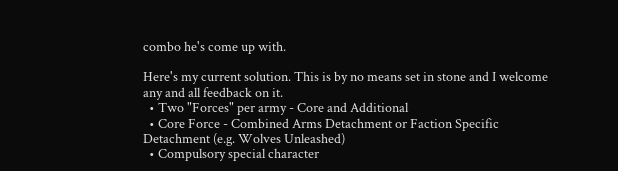combo he's come up with.

Here's my current solution. This is by no means set in stone and I welcome any and all feedback on it.
  • Two "Forces" per army - Core and Additional
  • Core Force - Combined Arms Detachment or Faction Specific Detachment (e.g. Wolves Unleashed)
  • Compulsory special character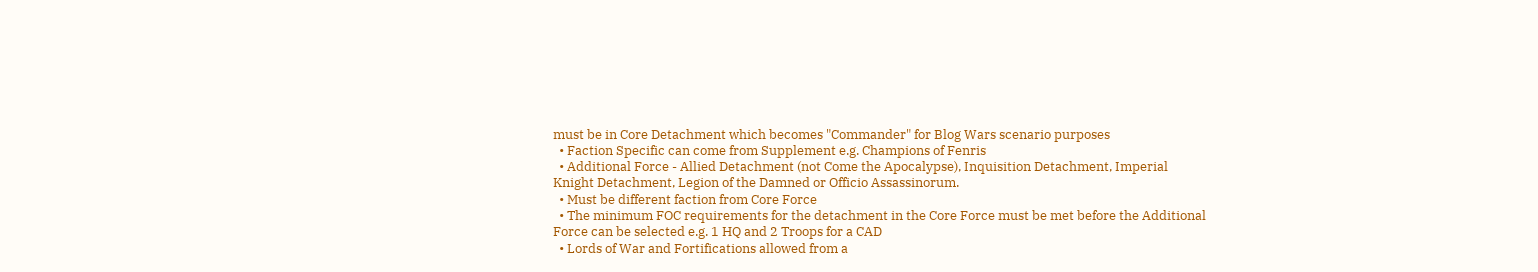must be in Core Detachment which becomes "Commander" for Blog Wars scenario purposes
  • Faction Specific can come from Supplement e.g. Champions of Fenris
  • Additional Force - Allied Detachment (not Come the Apocalypse), Inquisition Detachment, Imperial Knight Detachment, Legion of the Damned or Officio Assassinorum.
  • Must be different faction from Core Force
  • The minimum FOC requirements for the detachment in the Core Force must be met before the Additional Force can be selected e.g. 1 HQ and 2 Troops for a CAD
  • Lords of War and Fortifications allowed from a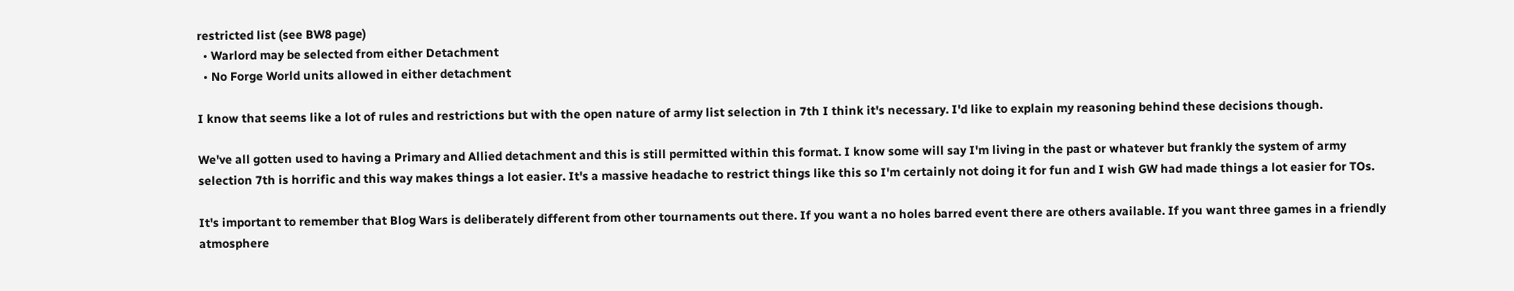restricted list (see BW8 page)
  • Warlord may be selected from either Detachment
  • No Forge World units allowed in either detachment

I know that seems like a lot of rules and restrictions but with the open nature of army list selection in 7th I think it's necessary. I'd like to explain my reasoning behind these decisions though.

We've all gotten used to having a Primary and Allied detachment and this is still permitted within this format. I know some will say I'm living in the past or whatever but frankly the system of army selection 7th is horrific and this way makes things a lot easier. It's a massive headache to restrict things like this so I'm certainly not doing it for fun and I wish GW had made things a lot easier for TOs.

It's important to remember that Blog Wars is deliberately different from other tournaments out there. If you want a no holes barred event there are others available. If you want three games in a friendly atmosphere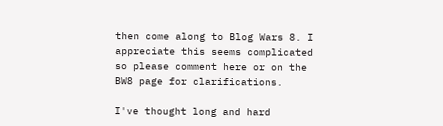then come along to Blog Wars 8. I appreciate this seems complicated so please comment here or on the BW8 page for clarifications.

I've thought long and hard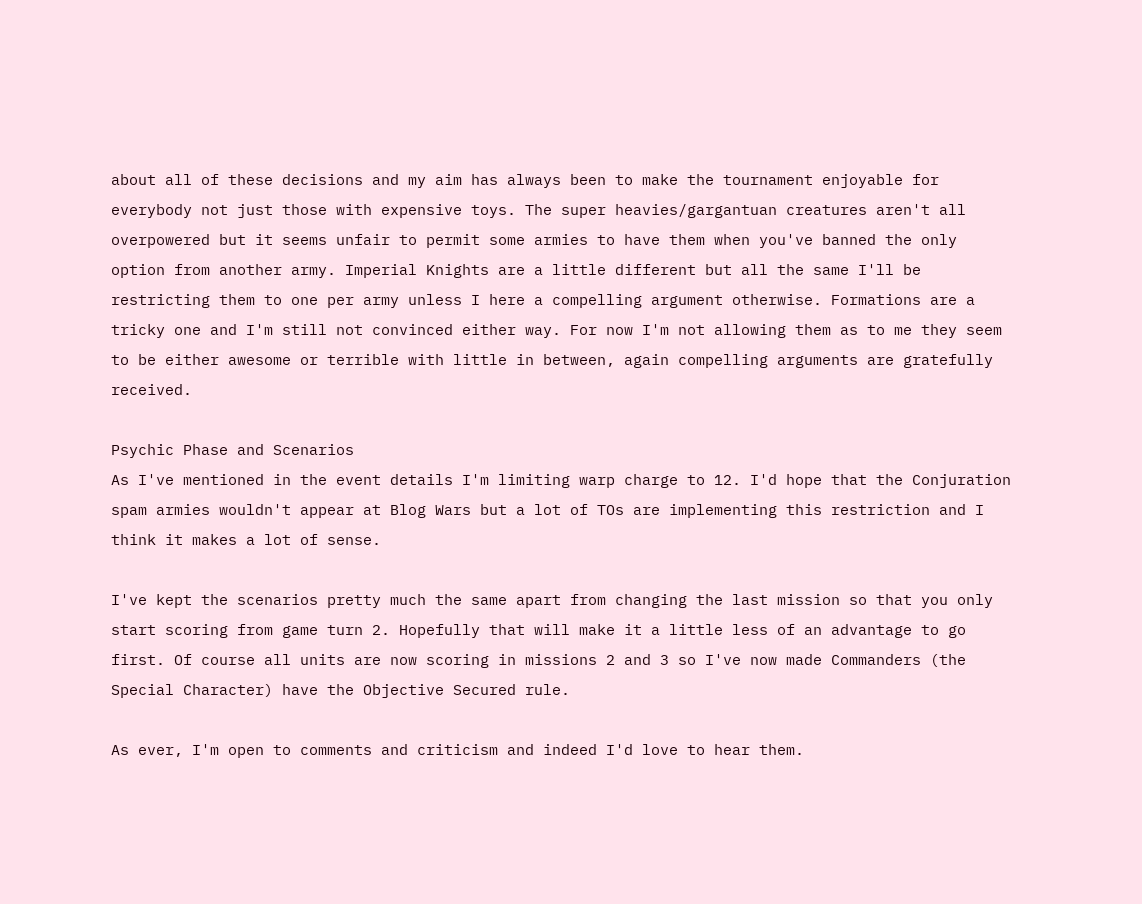about all of these decisions and my aim has always been to make the tournament enjoyable for everybody not just those with expensive toys. The super heavies/gargantuan creatures aren't all overpowered but it seems unfair to permit some armies to have them when you've banned the only option from another army. Imperial Knights are a little different but all the same I'll be restricting them to one per army unless I here a compelling argument otherwise. Formations are a tricky one and I'm still not convinced either way. For now I'm not allowing them as to me they seem to be either awesome or terrible with little in between, again compelling arguments are gratefully received.

Psychic Phase and Scenarios
As I've mentioned in the event details I'm limiting warp charge to 12. I'd hope that the Conjuration spam armies wouldn't appear at Blog Wars but a lot of TOs are implementing this restriction and I think it makes a lot of sense.

I've kept the scenarios pretty much the same apart from changing the last mission so that you only start scoring from game turn 2. Hopefully that will make it a little less of an advantage to go first. Of course all units are now scoring in missions 2 and 3 so I've now made Commanders (the Special Character) have the Objective Secured rule.

As ever, I'm open to comments and criticism and indeed I'd love to hear them.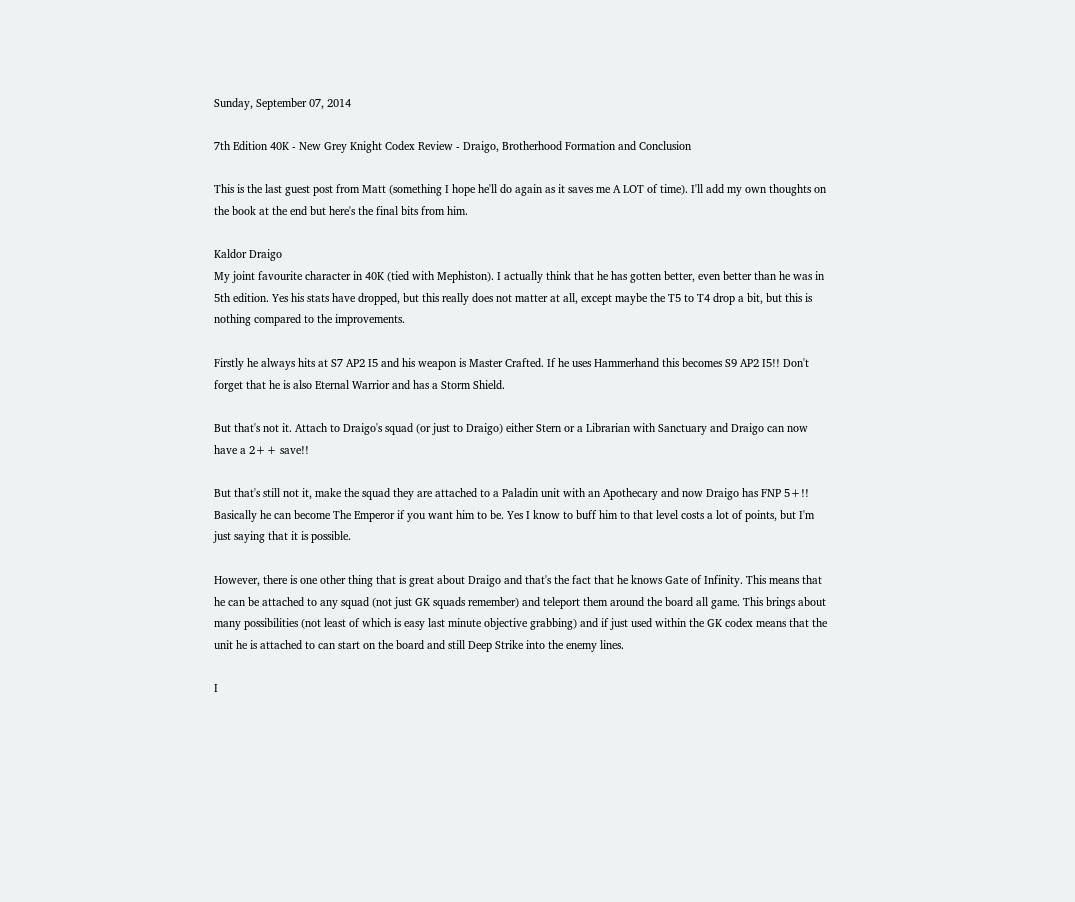Sunday, September 07, 2014

7th Edition 40K - New Grey Knight Codex Review - Draigo, Brotherhood Formation and Conclusion

This is the last guest post from Matt (something I hope he'll do again as it saves me A LOT of time). I'll add my own thoughts on the book at the end but here's the final bits from him.

Kaldor Draigo
My joint favourite character in 40K (tied with Mephiston). I actually think that he has gotten better, even better than he was in 5th edition. Yes his stats have dropped, but this really does not matter at all, except maybe the T5 to T4 drop a bit, but this is nothing compared to the improvements.

Firstly he always hits at S7 AP2 I5 and his weapon is Master Crafted. If he uses Hammerhand this becomes S9 AP2 I5!! Don't forget that he is also Eternal Warrior and has a Storm Shield.

But that's not it. Attach to Draigo's squad (or just to Draigo) either Stern or a Librarian with Sanctuary and Draigo can now have a 2++ save!!

But that's still not it, make the squad they are attached to a Paladin unit with an Apothecary and now Draigo has FNP 5+!! Basically he can become The Emperor if you want him to be. Yes I know to buff him to that level costs a lot of points, but I'm just saying that it is possible.

However, there is one other thing that is great about Draigo and that's the fact that he knows Gate of Infinity. This means that he can be attached to any squad (not just GK squads remember) and teleport them around the board all game. This brings about many possibilities (not least of which is easy last minute objective grabbing) and if just used within the GK codex means that the unit he is attached to can start on the board and still Deep Strike into the enemy lines.

I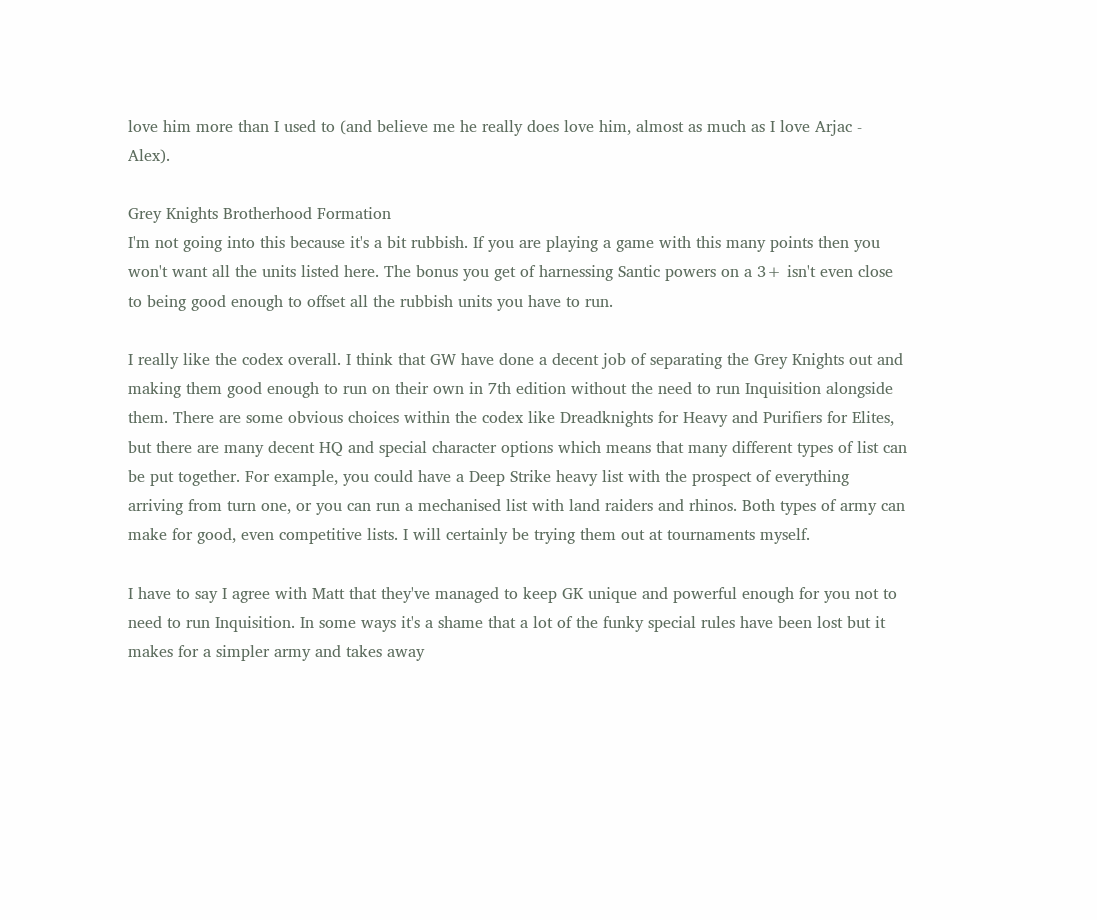love him more than I used to (and believe me he really does love him, almost as much as I love Arjac - Alex).

Grey Knights Brotherhood Formation
I'm not going into this because it's a bit rubbish. If you are playing a game with this many points then you won't want all the units listed here. The bonus you get of harnessing Santic powers on a 3+ isn't even close to being good enough to offset all the rubbish units you have to run.

I really like the codex overall. I think that GW have done a decent job of separating the Grey Knights out and making them good enough to run on their own in 7th edition without the need to run Inquisition alongside them. There are some obvious choices within the codex like Dreadknights for Heavy and Purifiers for Elites, but there are many decent HQ and special character options which means that many different types of list can be put together. For example, you could have a Deep Strike heavy list with the prospect of everything arriving from turn one, or you can run a mechanised list with land raiders and rhinos. Both types of army can make for good, even competitive lists. I will certainly be trying them out at tournaments myself.

I have to say I agree with Matt that they've managed to keep GK unique and powerful enough for you not to need to run Inquisition. In some ways it's a shame that a lot of the funky special rules have been lost but it makes for a simpler army and takes away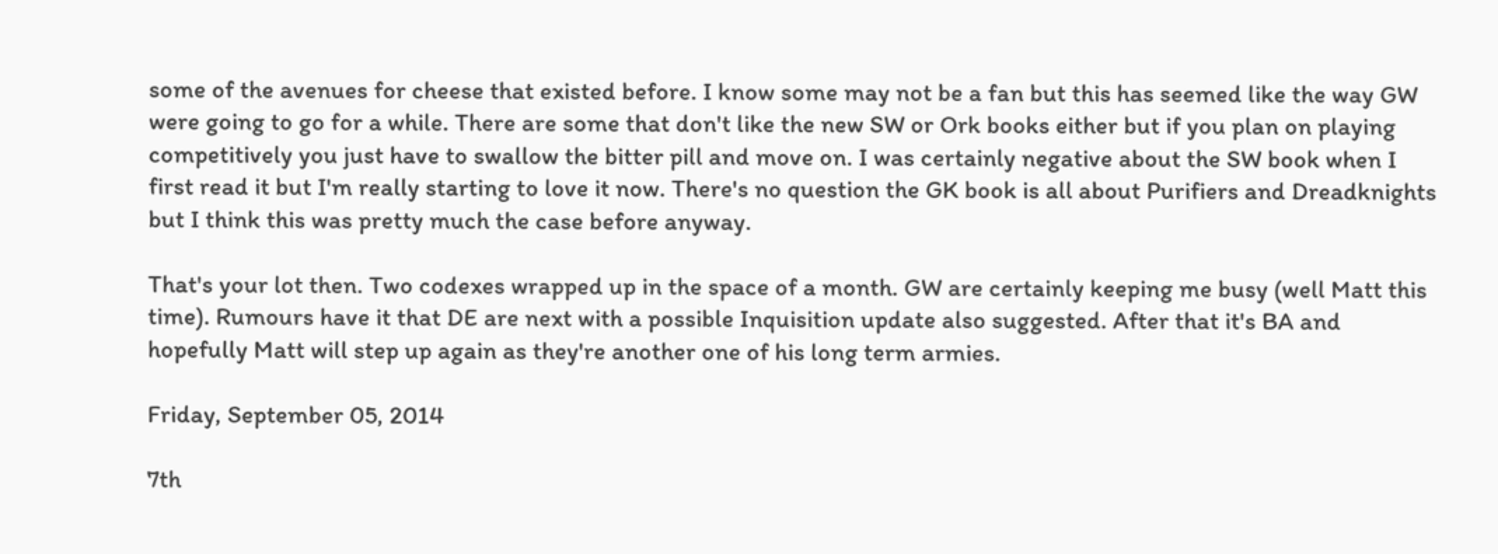some of the avenues for cheese that existed before. I know some may not be a fan but this has seemed like the way GW were going to go for a while. There are some that don't like the new SW or Ork books either but if you plan on playing competitively you just have to swallow the bitter pill and move on. I was certainly negative about the SW book when I first read it but I'm really starting to love it now. There's no question the GK book is all about Purifiers and Dreadknights but I think this was pretty much the case before anyway.

That's your lot then. Two codexes wrapped up in the space of a month. GW are certainly keeping me busy (well Matt this time). Rumours have it that DE are next with a possible Inquisition update also suggested. After that it's BA and hopefully Matt will step up again as they're another one of his long term armies.

Friday, September 05, 2014

7th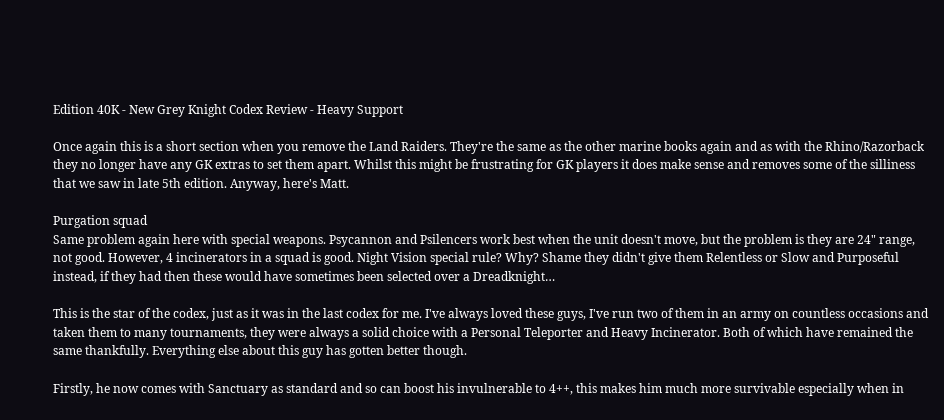Edition 40K - New Grey Knight Codex Review - Heavy Support

Once again this is a short section when you remove the Land Raiders. They're the same as the other marine books again and as with the Rhino/Razorback they no longer have any GK extras to set them apart. Whilst this might be frustrating for GK players it does make sense and removes some of the silliness that we saw in late 5th edition. Anyway, here's Matt.

Purgation squad
Same problem again here with special weapons. Psycannon and Psilencers work best when the unit doesn't move, but the problem is they are 24" range, not good. However, 4 incinerators in a squad is good. Night Vision special rule? Why? Shame they didn't give them Relentless or Slow and Purposeful instead, if they had then these would have sometimes been selected over a Dreadknight…

This is the star of the codex, just as it was in the last codex for me. I've always loved these guys, I've run two of them in an army on countless occasions and taken them to many tournaments, they were always a solid choice with a Personal Teleporter and Heavy Incinerator. Both of which have remained the same thankfully. Everything else about this guy has gotten better though.

Firstly, he now comes with Sanctuary as standard and so can boost his invulnerable to 4++, this makes him much more survivable especially when in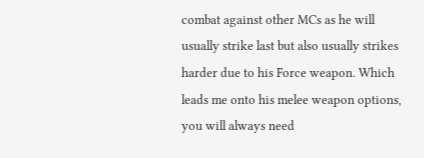combat against other MCs as he will usually strike last but also usually strikes harder due to his Force weapon. Which leads me onto his melee weapon options, you will always need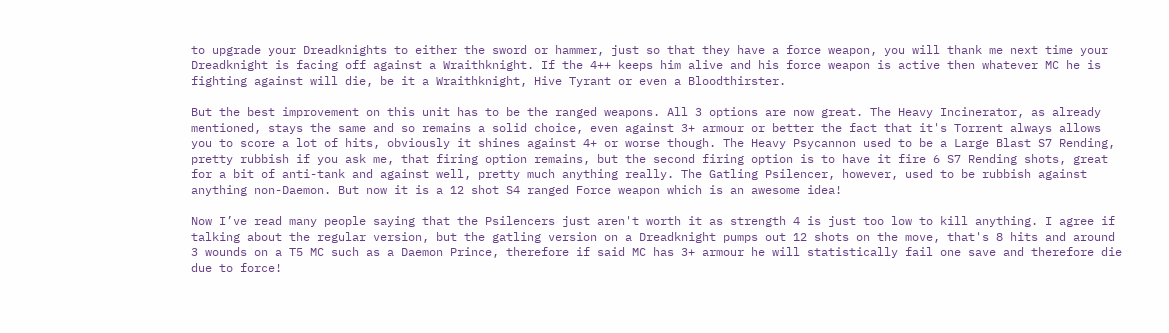to upgrade your Dreadknights to either the sword or hammer, just so that they have a force weapon, you will thank me next time your Dreadknight is facing off against a Wraithknight. If the 4++ keeps him alive and his force weapon is active then whatever MC he is fighting against will die, be it a Wraithknight, Hive Tyrant or even a Bloodthirster.

But the best improvement on this unit has to be the ranged weapons. All 3 options are now great. The Heavy Incinerator, as already mentioned, stays the same and so remains a solid choice, even against 3+ armour or better the fact that it's Torrent always allows you to score a lot of hits, obviously it shines against 4+ or worse though. The Heavy Psycannon used to be a Large Blast S7 Rending, pretty rubbish if you ask me, that firing option remains, but the second firing option is to have it fire 6 S7 Rending shots, great for a bit of anti-tank and against well, pretty much anything really. The Gatling Psilencer, however, used to be rubbish against anything non-Daemon. But now it is a 12 shot S4 ranged Force weapon which is an awesome idea!

Now I’ve read many people saying that the Psilencers just aren't worth it as strength 4 is just too low to kill anything. I agree if talking about the regular version, but the gatling version on a Dreadknight pumps out 12 shots on the move, that's 8 hits and around 3 wounds on a T5 MC such as a Daemon Prince, therefore if said MC has 3+ armour he will statistically fail one save and therefore die due to force!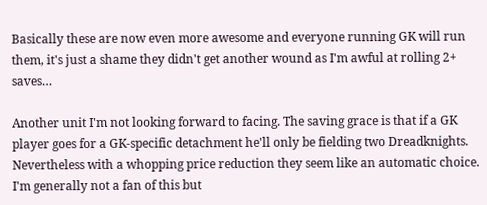Basically these are now even more awesome and everyone running GK will run them, it's just a shame they didn't get another wound as I'm awful at rolling 2+ saves…

Another unit I'm not looking forward to facing. The saving grace is that if a GK player goes for a GK-specific detachment he'll only be fielding two Dreadknights. Nevertheless with a whopping price reduction they seem like an automatic choice. I'm generally not a fan of this but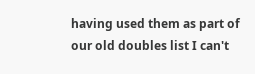having used them as part of our old doubles list I can't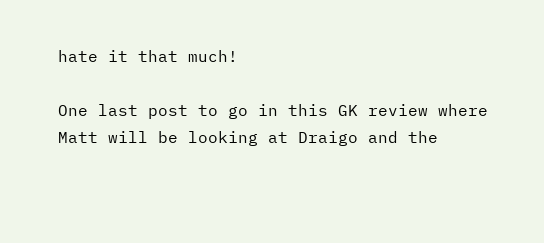hate it that much!

One last post to go in this GK review where Matt will be looking at Draigo and the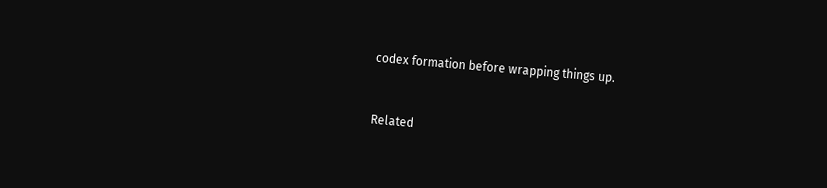codex formation before wrapping things up.


Related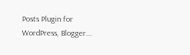Posts Plugin for WordPress, Blogger...